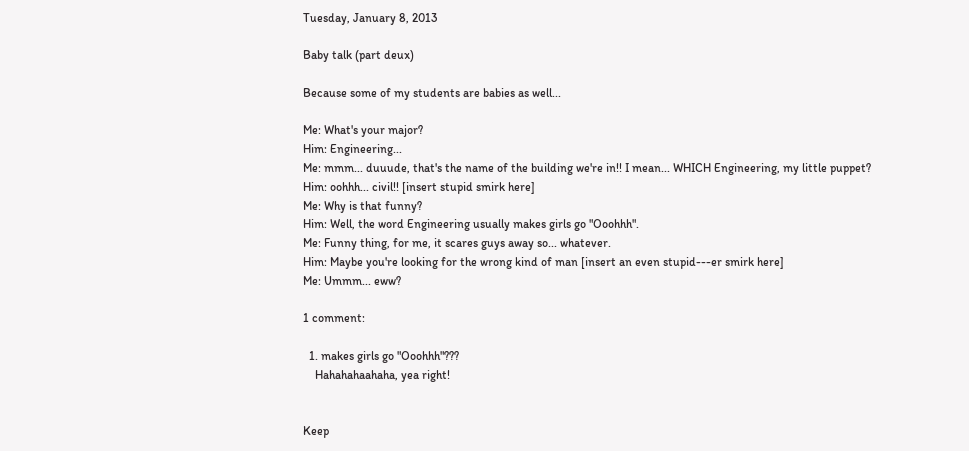Tuesday, January 8, 2013

Baby talk (part deux)

Because some of my students are babies as well...

Me: What's your major?
Him: Engineering...
Me: mmm... duuude, that's the name of the building we're in!! I mean... WHICH Engineering, my little puppet?
Him: oohhh... civil!! [insert stupid smirk here]
Me: Why is that funny?
Him: Well, the word Engineering usually makes girls go "Ooohhh".
Me: Funny thing, for me, it scares guys away so... whatever.
Him: Maybe you're looking for the wrong kind of man [insert an even stupid---er smirk here]
Me: Ummm... eww?

1 comment:

  1. makes girls go "Ooohhh"???
    Hahahahaahaha, yea right!


Keep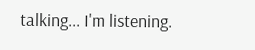talking... I'm listening.